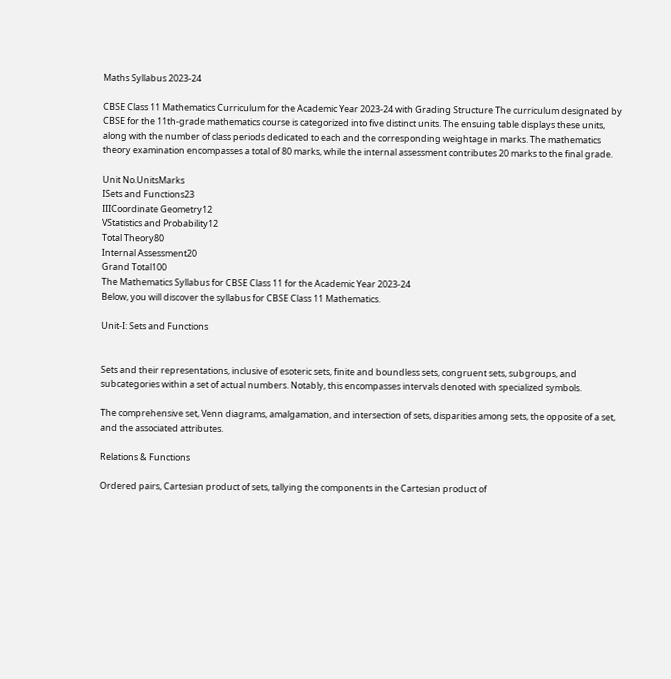Maths Syllabus 2023-24

CBSE Class 11 Mathematics Curriculum for the Academic Year 2023-24 with Grading Structure The curriculum designated by CBSE for the 11th-grade mathematics course is categorized into five distinct units. The ensuing table displays these units, along with the number of class periods dedicated to each and the corresponding weightage in marks. The mathematics theory examination encompasses a total of 80 marks, while the internal assessment contributes 20 marks to the final grade.

Unit No.UnitsMarks
ISets and Functions23
IIICoordinate Geometry12
VStatistics and Probability12
Total Theory80
Internal Assessment20
Grand Total100
The Mathematics Syllabus for CBSE Class 11 for the Academic Year 2023-24
Below, you will discover the syllabus for CBSE Class 11 Mathematics.

Unit-I: Sets and Functions


Sets and their representations, inclusive of esoteric sets, finite and boundless sets, congruent sets, subgroups, and subcategories within a set of actual numbers. Notably, this encompasses intervals denoted with specialized symbols.

The comprehensive set, Venn diagrams, amalgamation, and intersection of sets, disparities among sets, the opposite of a set, and the associated attributes.

Relations & Functions

Ordered pairs, Cartesian product of sets, tallying the components in the Cartesian product of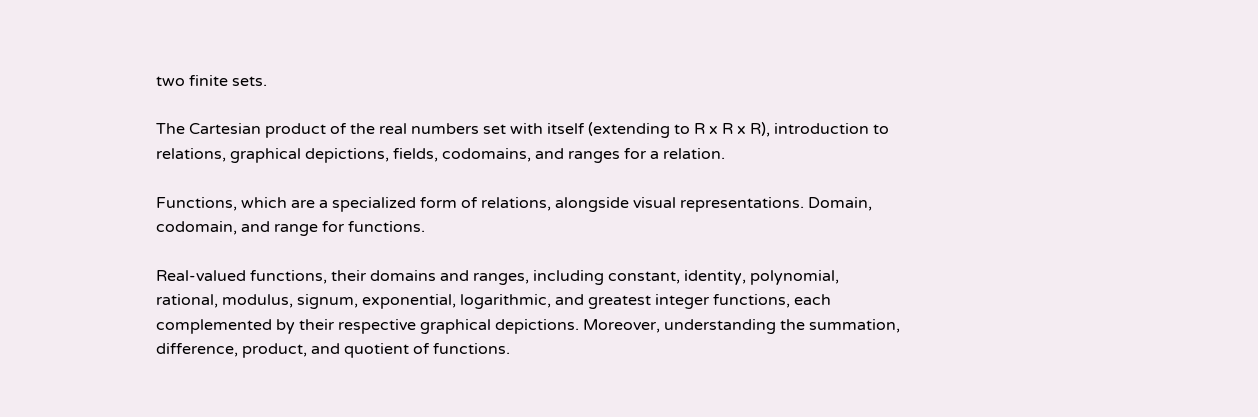two finite sets.

The Cartesian product of the real numbers set with itself (extending to R x R x R), introduction to relations, graphical depictions, fields, codomains, and ranges for a relation.

Functions, which are a specialized form of relations, alongside visual representations. Domain, codomain, and range for functions.

Real-valued functions, their domains and ranges, including constant, identity, polynomial, rational, modulus, signum, exponential, logarithmic, and greatest integer functions, each complemented by their respective graphical depictions. Moreover, understanding the summation, difference, product, and quotient of functions.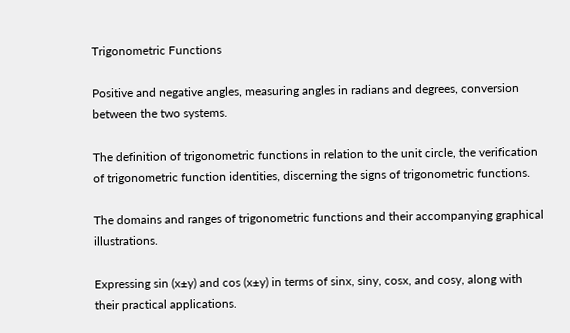Trigonometric Functions

Positive and negative angles, measuring angles in radians and degrees, conversion between the two systems.

The definition of trigonometric functions in relation to the unit circle, the verification of trigonometric function identities, discerning the signs of trigonometric functions.

The domains and ranges of trigonometric functions and their accompanying graphical illustrations.

Expressing sin (x±y) and cos (x±y) in terms of sinx, siny, cosx, and cosy, along with their practical applications.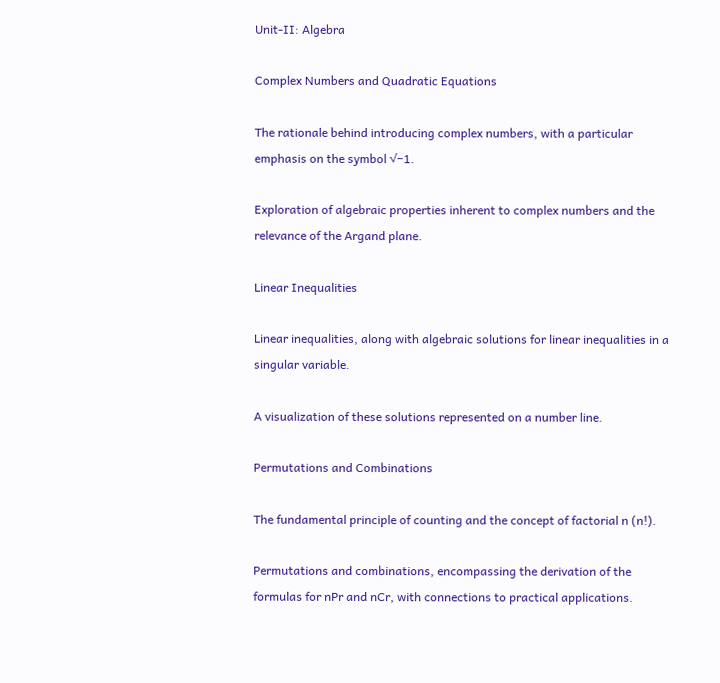Unit-II: Algebra

Complex Numbers and Quadratic Equations

The rationale behind introducing complex numbers, with a particular emphasis on the symbol √−1.

Exploration of algebraic properties inherent to complex numbers and the relevance of the Argand plane.

Linear Inequalities

Linear inequalities, along with algebraic solutions for linear inequalities in a singular variable.

A visualization of these solutions represented on a number line.

Permutations and Combinations

The fundamental principle of counting and the concept of factorial n (n!).

Permutations and combinations, encompassing the derivation of the formulas for nPr and nCr, with connections to practical applications.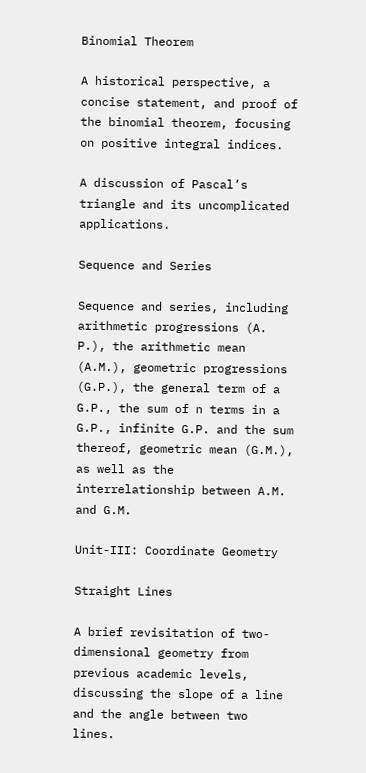Binomial Theorem

A historical perspective, a concise statement, and proof of the binomial theorem, focusing on positive integral indices.

A discussion of Pascal’s triangle and its uncomplicated applications.

Sequence and Series

Sequence and series, including arithmetic progressions (A. P.), the arithmetic mean (A.M.), geometric progressions (G.P.), the general term of a G.P., the sum of n terms in a G.P., infinite G.P. and the sum thereof, geometric mean (G.M.), as well as the interrelationship between A.M. and G.M.

Unit-III: Coordinate Geometry

Straight Lines

A brief revisitation of two-dimensional geometry from previous academic levels, discussing the slope of a line and the angle between two lines.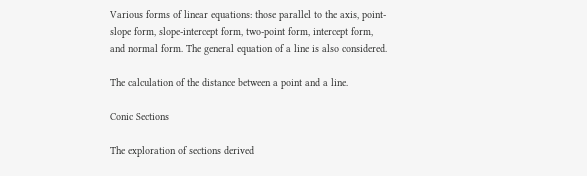Various forms of linear equations: those parallel to the axis, point-slope form, slope-intercept form, two-point form, intercept form, and normal form. The general equation of a line is also considered.

The calculation of the distance between a point and a line.

Conic Sections

The exploration of sections derived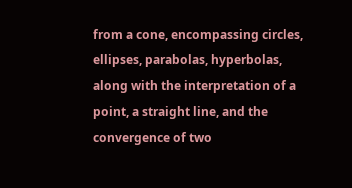from a cone, encompassing circles, ellipses, parabolas, hyperbolas, along with the interpretation of a point, a straight line, and the convergence of two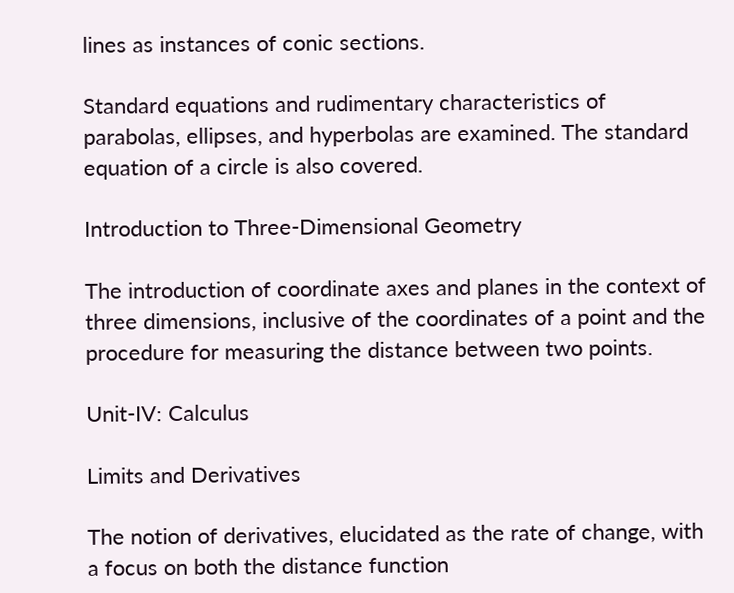lines as instances of conic sections.

Standard equations and rudimentary characteristics of parabolas, ellipses, and hyperbolas are examined. The standard equation of a circle is also covered.

Introduction to Three-Dimensional Geometry

The introduction of coordinate axes and planes in the context of three dimensions, inclusive of the coordinates of a point and the procedure for measuring the distance between two points.

Unit-IV: Calculus

Limits and Derivatives

The notion of derivatives, elucidated as the rate of change, with a focus on both the distance function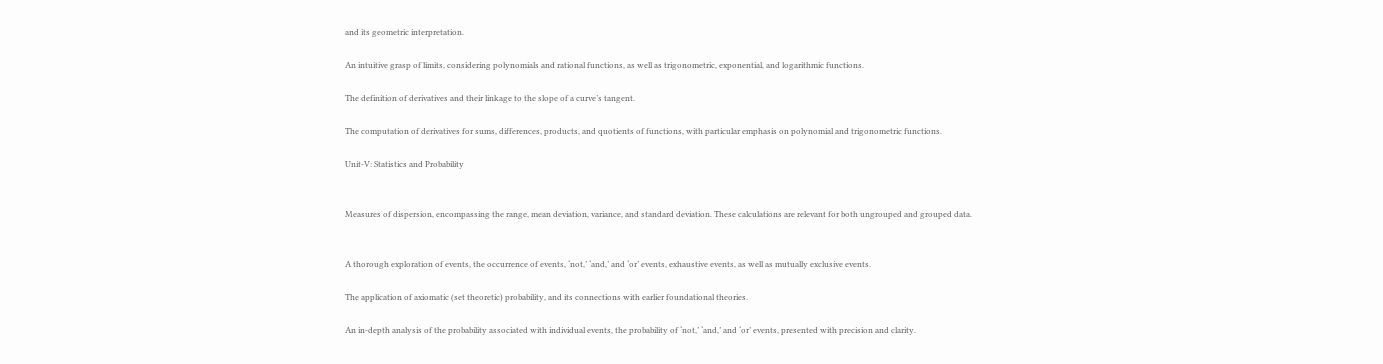and its geometric interpretation.

An intuitive grasp of limits, considering polynomials and rational functions, as well as trigonometric, exponential, and logarithmic functions.

The definition of derivatives and their linkage to the slope of a curve’s tangent.

The computation of derivatives for sums, differences, products, and quotients of functions, with particular emphasis on polynomial and trigonometric functions.

Unit-V: Statistics and Probability


Measures of dispersion, encompassing the range, mean deviation, variance, and standard deviation. These calculations are relevant for both ungrouped and grouped data.


A thorough exploration of events, the occurrence of events, ‘not,’ ‘and,’ and ‘or’ events, exhaustive events, as well as mutually exclusive events.

The application of axiomatic (set theoretic) probability, and its connections with earlier foundational theories.

An in-depth analysis of the probability associated with individual events, the probability of ‘not,’ ‘and,’ and ‘or’ events, presented with precision and clarity.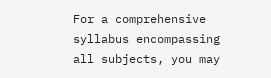For a comprehensive syllabus encompassing all subjects, you may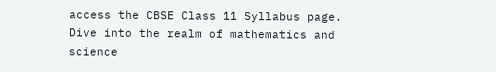access the CBSE Class 11 Syllabus page. Dive into the realm of mathematics and science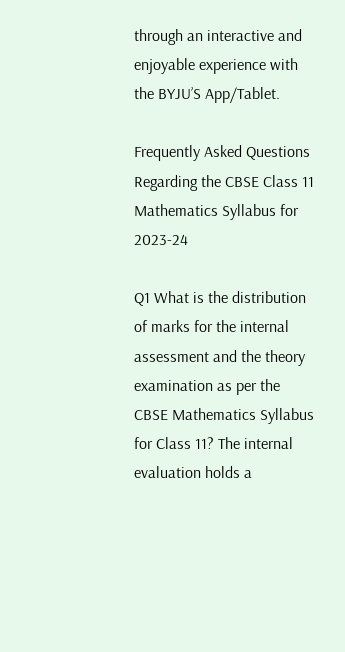through an interactive and enjoyable experience with the BYJU’S App/Tablet.

Frequently Asked Questions Regarding the CBSE Class 11 Mathematics Syllabus for 2023-24

Q1 What is the distribution of marks for the internal assessment and the theory examination as per the CBSE Mathematics Syllabus for Class 11? The internal evaluation holds a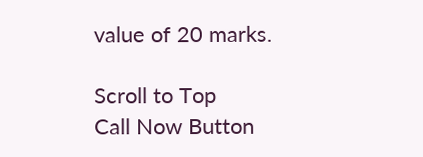value of 20 marks.

Scroll to Top
Call Now Button